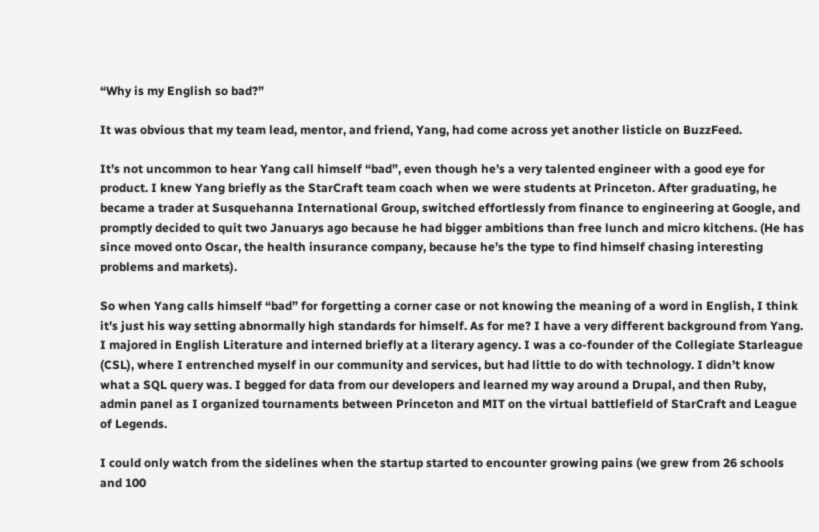“Why is my English so bad?”

It was obvious that my team lead, mentor, and friend, Yang, had come across yet another listicle on BuzzFeed.

It’s not uncommon to hear Yang call himself “bad”, even though he’s a very talented engineer with a good eye for product. I knew Yang briefly as the StarCraft team coach when we were students at Princeton. After graduating, he became a trader at Susquehanna International Group, switched effortlessly from finance to engineering at Google, and promptly decided to quit two Januarys ago because he had bigger ambitions than free lunch and micro kitchens. (He has since moved onto Oscar, the health insurance company, because he’s the type to find himself chasing interesting problems and markets).

So when Yang calls himself “bad” for forgetting a corner case or not knowing the meaning of a word in English, I think it’s just his way setting abnormally high standards for himself. As for me? I have a very different background from Yang. I majored in English Literature and interned briefly at a literary agency. I was a co-founder of the Collegiate Starleague (CSL), where I entrenched myself in our community and services, but had little to do with technology. I didn’t know what a SQL query was. I begged for data from our developers and learned my way around a Drupal, and then Ruby, admin panel as I organized tournaments between Princeton and MIT on the virtual battlefield of StarCraft and League of Legends.

I could only watch from the sidelines when the startup started to encounter growing pains (we grew from 26 schools and 100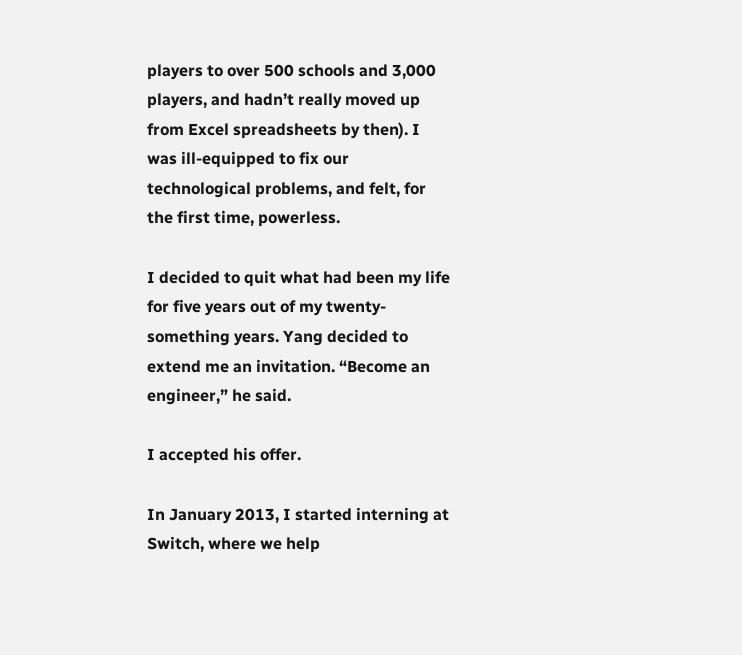players to over 500 schools and 3,000 players, and hadn’t really moved up from Excel spreadsheets by then). I was ill-equipped to fix our technological problems, and felt, for the first time, powerless.

I decided to quit what had been my life for five years out of my twenty-something years. Yang decided to extend me an invitation. “Become an engineer,” he said.

I accepted his offer.

In January 2013, I started interning at Switch, where we help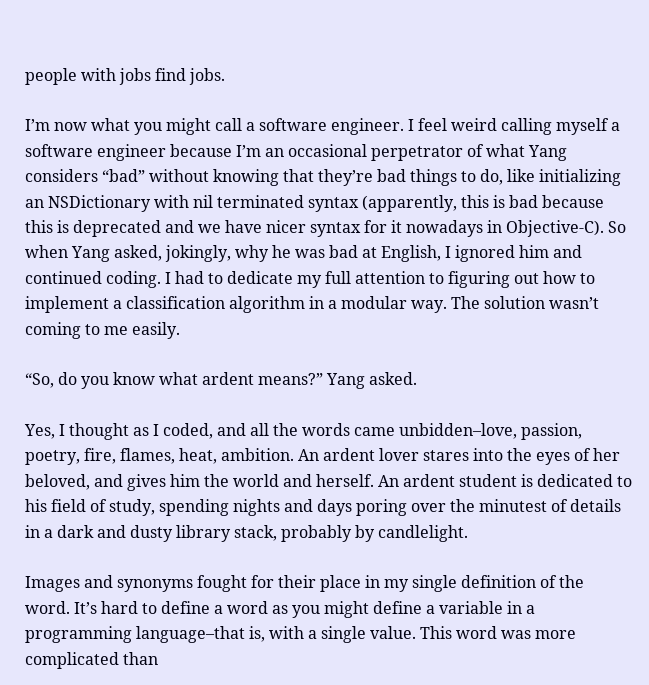people with jobs find jobs.

I’m now what you might call a software engineer. I feel weird calling myself a software engineer because I’m an occasional perpetrator of what Yang considers “bad” without knowing that they’re bad things to do, like initializing an NSDictionary with nil terminated syntax (apparently, this is bad because this is deprecated and we have nicer syntax for it nowadays in Objective-C). So when Yang asked, jokingly, why he was bad at English, I ignored him and continued coding. I had to dedicate my full attention to figuring out how to implement a classification algorithm in a modular way. The solution wasn’t coming to me easily.

“So, do you know what ardent means?” Yang asked.

Yes, I thought as I coded, and all the words came unbidden–love, passion, poetry, fire, flames, heat, ambition. An ardent lover stares into the eyes of her beloved, and gives him the world and herself. An ardent student is dedicated to his field of study, spending nights and days poring over the minutest of details in a dark and dusty library stack, probably by candlelight.

Images and synonyms fought for their place in my single definition of the word. It’s hard to define a word as you might define a variable in a programming language–that is, with a single value. This word was more complicated than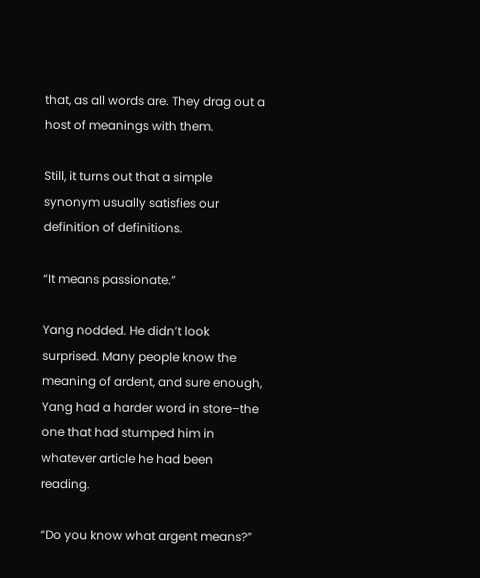that, as all words are. They drag out a host of meanings with them.

Still, it turns out that a simple synonym usually satisfies our definition of definitions.

“It means passionate.”

Yang nodded. He didn’t look surprised. Many people know the meaning of ardent, and sure enough, Yang had a harder word in store–the one that had stumped him in whatever article he had been reading.

“Do you know what argent means?”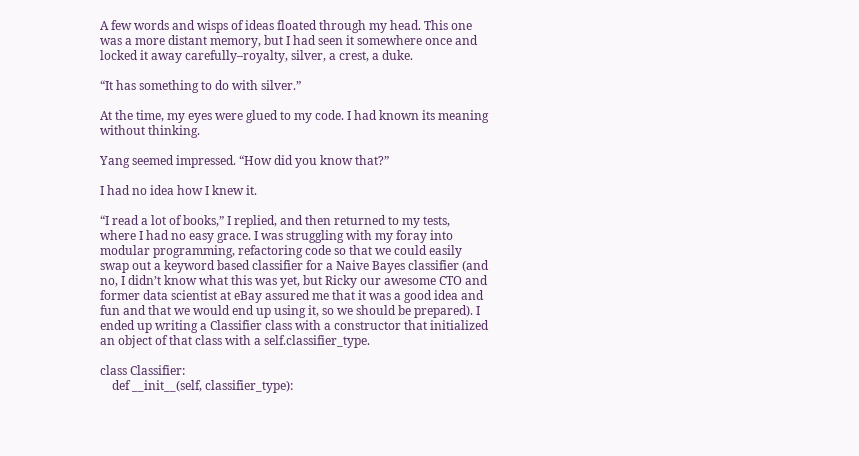A few words and wisps of ideas floated through my head. This one was a more distant memory, but I had seen it somewhere once and locked it away carefully–royalty, silver, a crest, a duke.

“It has something to do with silver.”

At the time, my eyes were glued to my code. I had known its meaning without thinking.

Yang seemed impressed. “How did you know that?”

I had no idea how I knew it.

“I read a lot of books,” I replied, and then returned to my tests, where I had no easy grace. I was struggling with my foray into modular programming, refactoring code so that we could easily swap out a keyword based classifier for a Naive Bayes classifier (and no, I didn’t know what this was yet, but Ricky our awesome CTO and former data scientist at eBay assured me that it was a good idea and fun and that we would end up using it, so we should be prepared). I ended up writing a Classifier class with a constructor that initialized an object of that class with a self.classifier_type.

class Classifier:
    def __init__(self, classifier_type):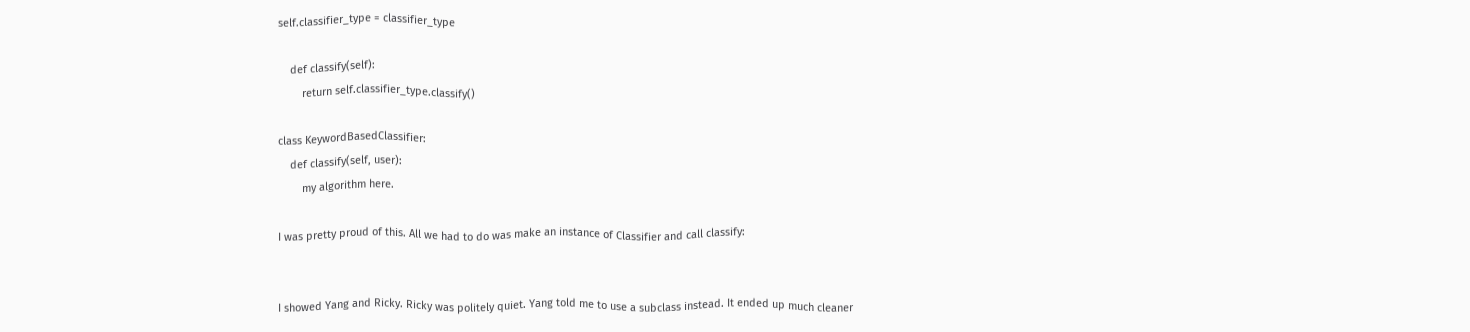self.classifier_type = classifier_type

    def classify(self):
        return self.classifier_type.classify()

class KeywordBasedClassifier:
    def classify(self, user):
        my algorithm here.

I was pretty proud of this. All we had to do was make an instance of Classifier and call classify:


I showed Yang and Ricky. Ricky was politely quiet. Yang told me to use a subclass instead. It ended up much cleaner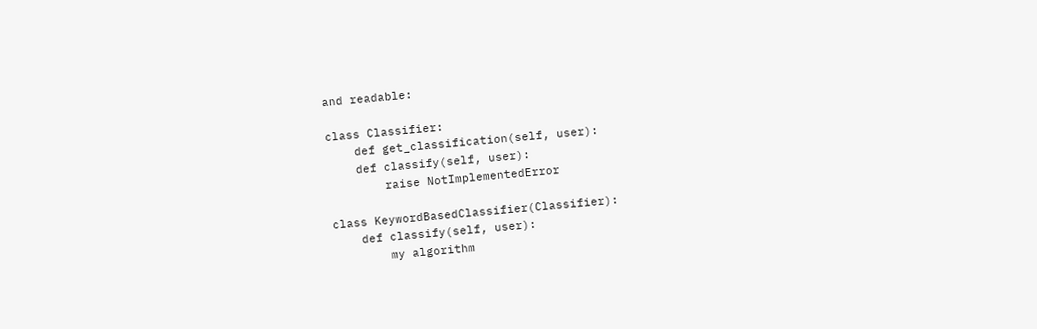and readable:

class Classifier:
    def get_classification(self, user):
    def classify(self, user):
        raise NotImplementedError

class KeywordBasedClassifier(Classifier):
    def classify(self, user):
        my algorithm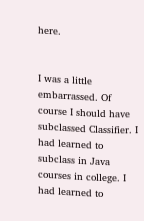here.


I was a little embarrassed. Of course I should have subclassed Classifier. I had learned to subclass in Java courses in college. I had learned to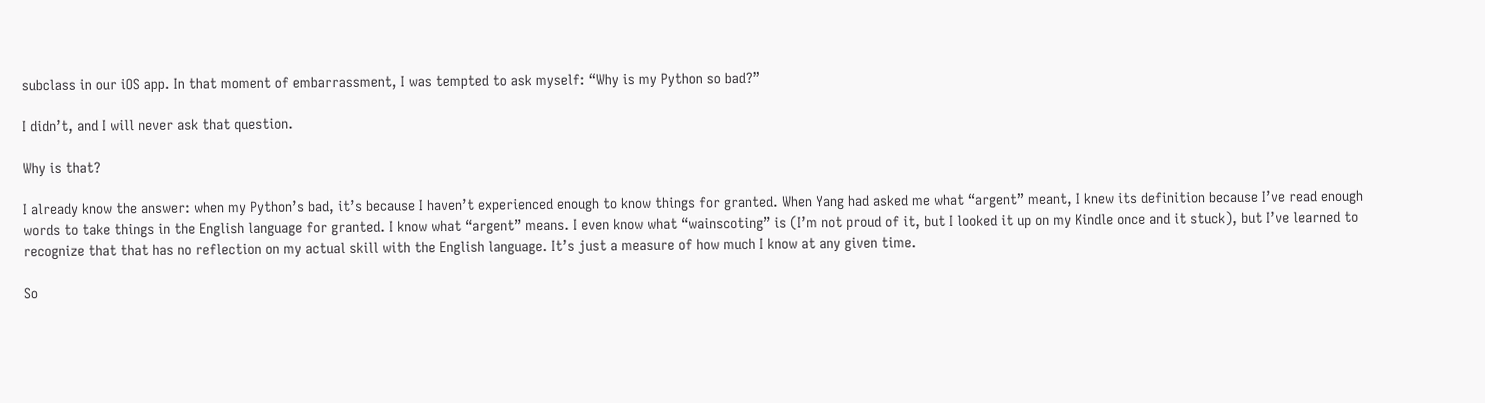subclass in our iOS app. In that moment of embarrassment, I was tempted to ask myself: “Why is my Python so bad?”

I didn’t, and I will never ask that question.

Why is that?

I already know the answer: when my Python’s bad, it’s because I haven’t experienced enough to know things for granted. When Yang had asked me what “argent” meant, I knew its definition because I’ve read enough words to take things in the English language for granted. I know what “argent” means. I even know what “wainscoting” is (I’m not proud of it, but I looked it up on my Kindle once and it stuck), but I’ve learned to recognize that that has no reflection on my actual skill with the English language. It’s just a measure of how much I know at any given time.

So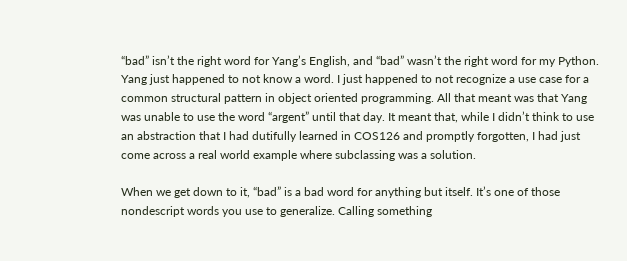“bad” isn’t the right word for Yang’s English, and “bad” wasn’t the right word for my Python. Yang just happened to not know a word. I just happened to not recognize a use case for a common structural pattern in object oriented programming. All that meant was that Yang was unable to use the word “argent” until that day. It meant that, while I didn’t think to use an abstraction that I had dutifully learned in COS126 and promptly forgotten, I had just come across a real world example where subclassing was a solution.

When we get down to it, “bad” is a bad word for anything but itself. It’s one of those nondescript words you use to generalize. Calling something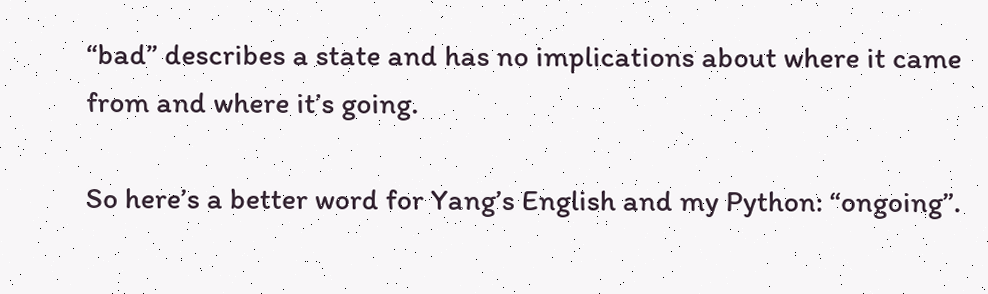“bad” describes a state and has no implications about where it came from and where it’s going.

So here’s a better word for Yang’s English and my Python: “ongoing”.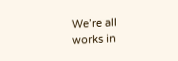We’re all works in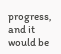progress, and it would be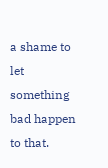a shame to let something bad happen to that.